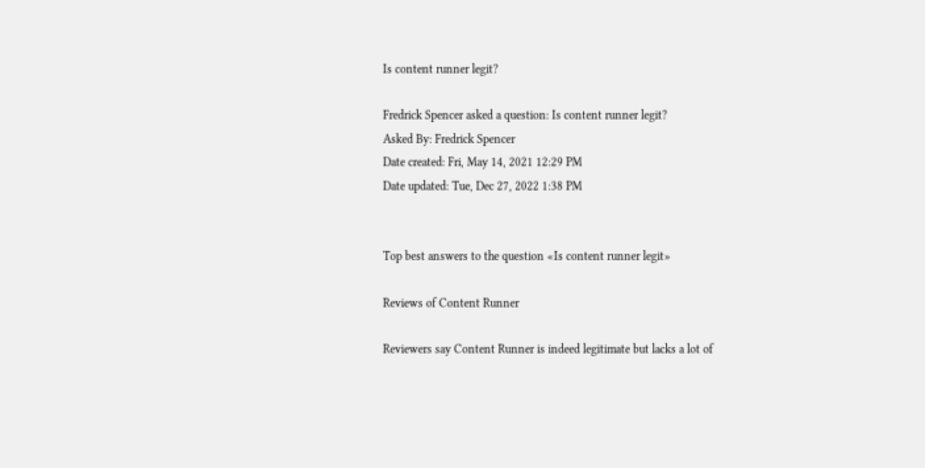Is content runner legit?

Fredrick Spencer asked a question: Is content runner legit?
Asked By: Fredrick Spencer
Date created: Fri, May 14, 2021 12:29 PM
Date updated: Tue, Dec 27, 2022 1:38 PM


Top best answers to the question «Is content runner legit»

Reviews of Content Runner

Reviewers say Content Runner is indeed legitimate but lacks a lot of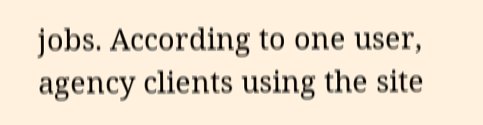jobs. According to one user, agency clients using the site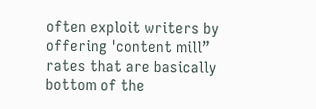often exploit writers by offering 'content mill” rates that are basically bottom of the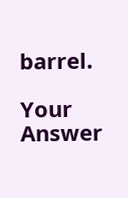barrel.

Your Answer